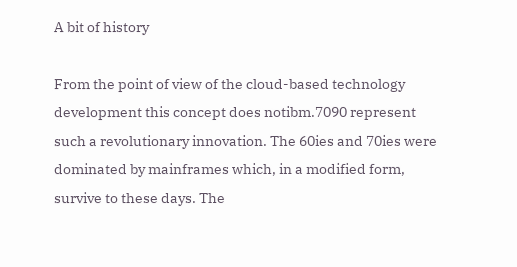A bit of history

From the point of view of the cloud-based technology development this concept does notibm.7090 represent such a revolutionary innovation. The 60ies and 70ies were dominated by mainframes which, in a modified form, survive to these days. The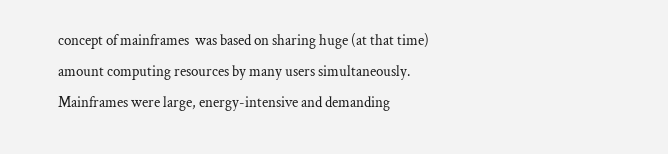concept of mainframes  was based on sharing huge (at that time) amount computing resources by many users simultaneously. Mainframes were large, energy-intensive and demanding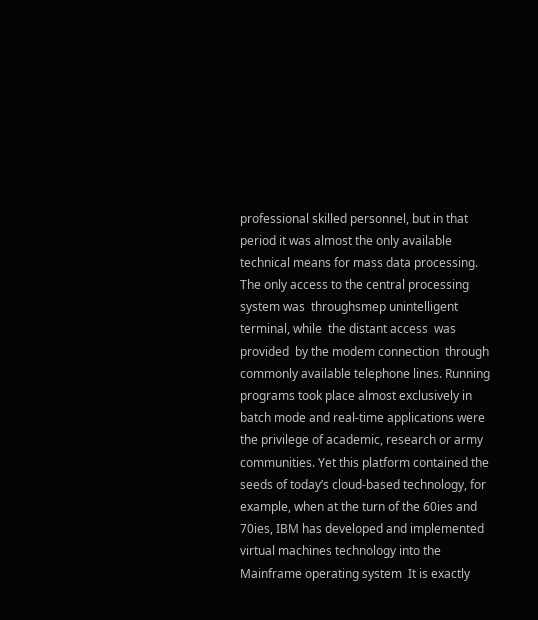professional skilled personnel, but in that period it was almost the only available technical means for mass data processing. The only access to the central processing system was  throughsmep unintelligent terminal, while  the distant access  was provided  by the modem connection  through commonly available telephone lines. Running programs took place almost exclusively in batch mode and real-time applications were the privilege of academic, research or army communities. Yet this platform contained the seeds of today’s cloud-based technology, for example, when at the turn of the 60ies and 70ies, IBM has developed and implemented  virtual machines technology into the Mainframe operating system  It is exactly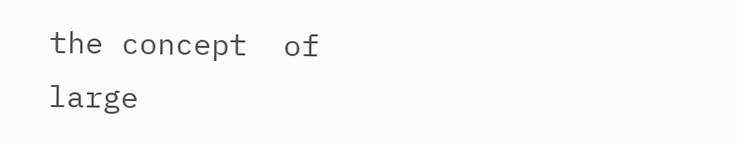the concept  of  large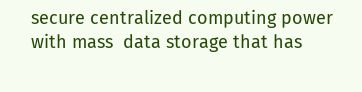secure centralized computing power with mass  data storage that has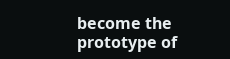become the prototype of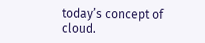today’s concept of cloud.